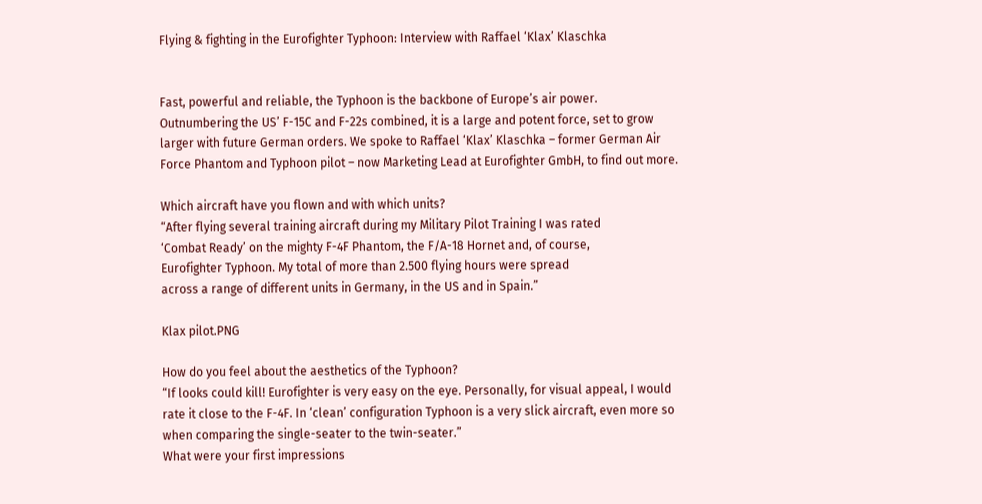Flying & fighting in the Eurofighter Typhoon: Interview with Raffael ‘Klax’ Klaschka


Fast, powerful and reliable, the Typhoon is the backbone of Europe’s air power. Outnumbering the US’ F-15C and F-22s combined, it is a large and potent force, set to grow larger with future German orders. We spoke to Raffael ‘Klax’ Klaschka – former German Air Force Phantom and Typhoon pilot – now Marketing Lead at Eurofighter GmbH, to find out more.

Which aircraft have you flown and with which units?
“After flying several training aircraft during my Military Pilot Training I was rated
‘Combat Ready’ on the mighty F-4F Phantom, the F/A-18 Hornet and, of course,
Eurofighter Typhoon. My total of more than 2.500 flying hours were spread
across a range of different units in Germany, in the US and in Spain.”

Klax pilot.PNG

How do you feel about the aesthetics of the Typhoon?
“If looks could kill! Eurofighter is very easy on the eye. Personally, for visual appeal, I would rate it close to the F-4F. In ‘clean’ configuration Typhoon is a very slick aircraft, even more so when comparing the single-seater to the twin-seater.”
What were your first impressions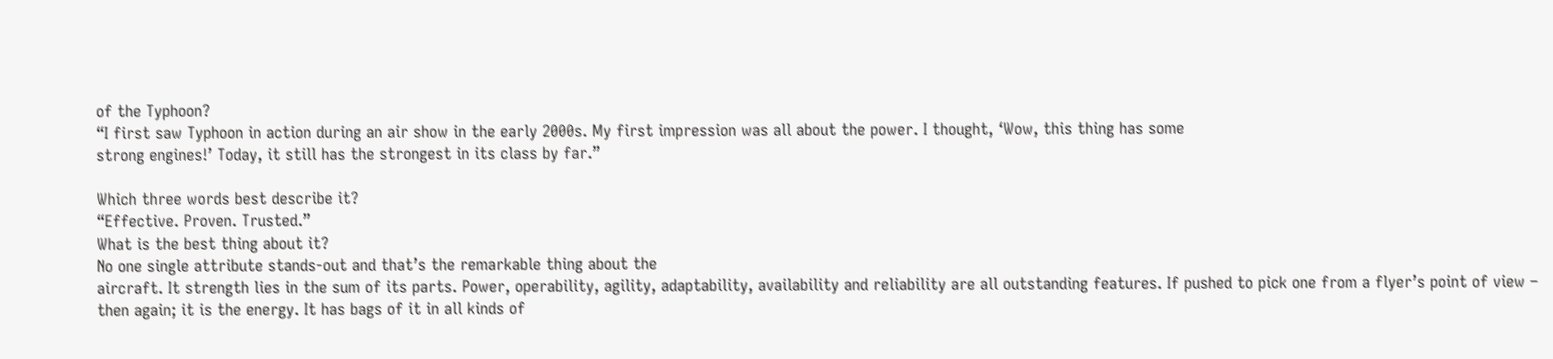of the Typhoon?
“I first saw Typhoon in action during an air show in the early 2000s. My first impression was all about the power. I thought, ‘Wow, this thing has some
strong engines!’ Today, it still has the strongest in its class by far.”

Which three words best describe it?
“Effective. Proven. Trusted.”
What is the best thing about it?
No one single attribute stands-out and that’s the remarkable thing about the
aircraft. It strength lies in the sum of its parts. Power, operability, agility, adaptability, availability and reliability are all outstanding features. If pushed to pick one from a flyer’s point of view – then again; it is the energy. It has bags of it in all kinds of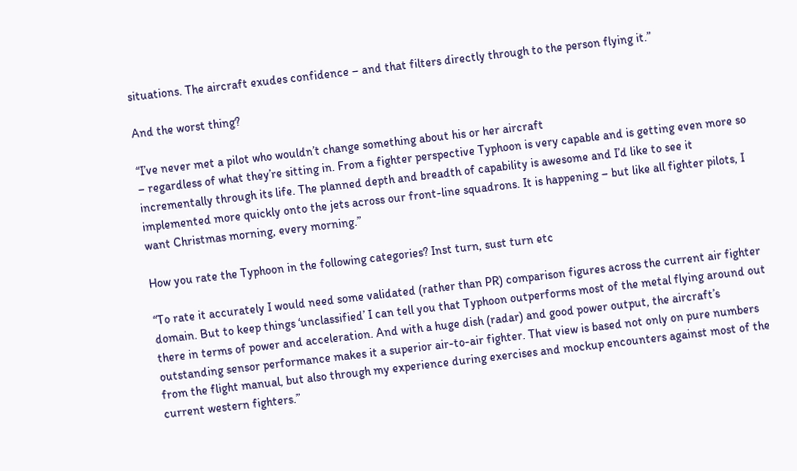situations. The aircraft exudes confidence – and that filters directly through to the person flying it.”

And the worst thing?

“I’ve never met a pilot who wouldn’t change something about his or her aircraft
– regardless of what they’re sitting in. From a fighter perspective Typhoon is very capable and is getting even more so incrementally through its life. The planned depth and breadth of capability is awesome and I’d like to see it implemented more quickly onto the jets across our front-line squadrons. It is happening – but like all fighter pilots, I want Christmas morning, every morning.”

How you rate the Typhoon in the following categories? Inst turn, sust turn etc

“To rate it accurately I would need some validated (rather than PR) comparison figures across the current air fighter domain. But to keep things ‘unclassified’ I can tell you that Typhoon outperforms most of the metal flying around out there in terms of power and acceleration. And with a huge dish (radar) and good power output, the aircraft’s outstanding sensor performance makes it a superior air-to-air fighter. That view is based not only on pure numbers from the flight manual, but also through my experience during exercises and mockup encounters against most of the current western fighters.”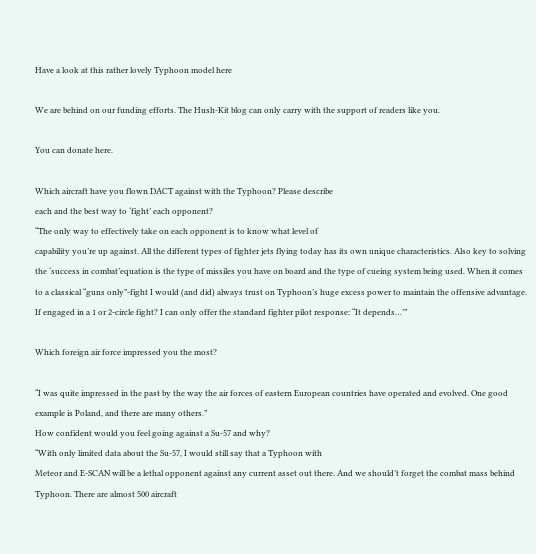Have a look at this rather lovely Typhoon model here

We are behind on our funding efforts. The Hush-Kit blog can only carry with the support of readers like you.

You can donate here.

Which aircraft have you flown DACT against with the Typhoon? Please describe
each and the best way to ‘fight’ each opponent?
“The only way to effectively take on each opponent is to know what level of
capability you’re up against. All the different types of fighter jets flying today has its own unique characteristics. Also key to solving the ‘success in combat’equation is the type of missiles you have on board and the type of cueing system being used. When it comes to a classical “guns only”-fight I would (and did) always trust on Typhoon’s huge excess power to maintain the offensive advantage. If engaged in a 1 or 2-circle fight? I can only offer the standard fighter pilot response: “It depends…’”

Which foreign air force impressed you the most?

“I was quite impressed in the past by the way the air forces of eastern European countries have operated and evolved. One good example is Poland, and there are many others.”
How confident would you feel going against a Su-57 and why?
“With only limited data about the Su-57, I would still say that a Typhoon with
Meteor and E-SCAN will be a lethal opponent against any current asset out there. And we should’t forget the combat mass behind Typhoon. There are almost 500 aircraft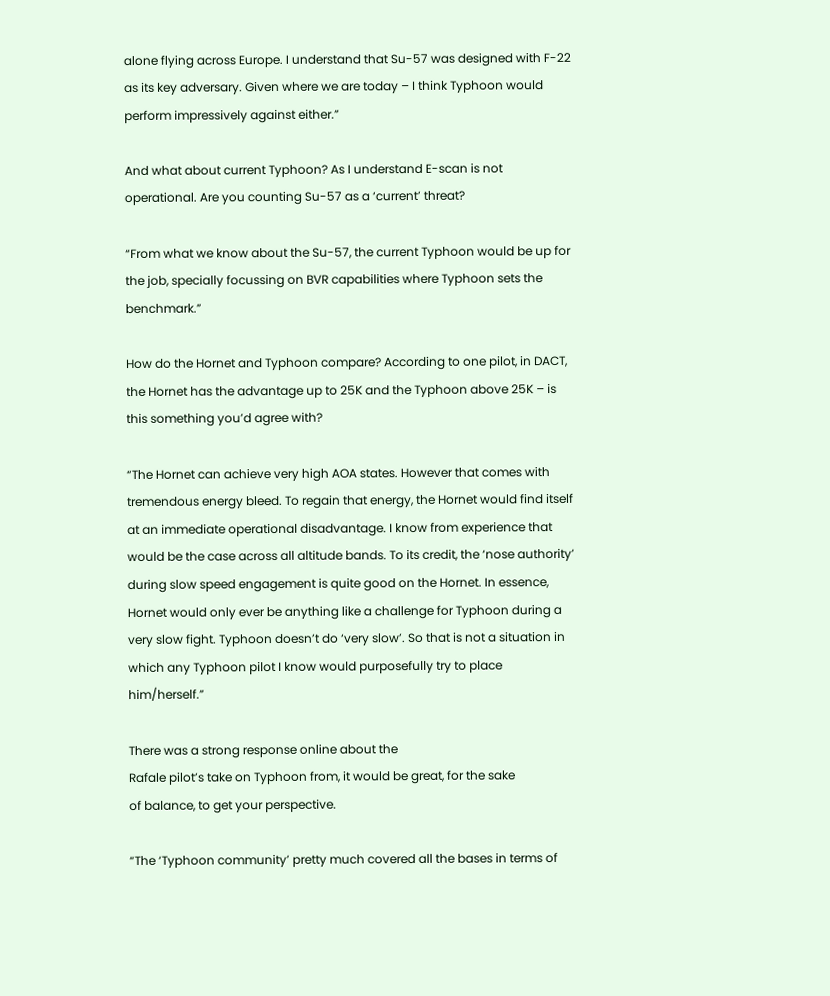alone flying across Europe. I understand that Su-57 was designed with F-22 as its key adversary. Given where we are today – I think Typhoon would perform impressively against either.”

And what about current Typhoon? As I understand E-scan is not operational. Are you counting Su-57 as a ‘current’ threat?

“From what we know about the Su-57, the current Typhoon would be up for the job, specially focussing on BVR capabilities where Typhoon sets the benchmark.”

How do the Hornet and Typhoon compare? According to one pilot, in DACT, the Hornet has the advantage up to 25K and the Typhoon above 25K – is this something you’d agree with?

“The Hornet can achieve very high AOA states. However that comes with tremendous energy bleed. To regain that energy, the Hornet would find itself at an immediate operational disadvantage. I know from experience that would be the case across all altitude bands. To its credit, the ‘nose authority’ during slow speed engagement is quite good on the Hornet. In essence, Hornet would only ever be anything like a challenge for Typhoon during a very slow fight. Typhoon doesn’t do ‘very slow’. So that is not a situation in which any Typhoon pilot I know would purposefully try to place him/herself.”

There was a strong response online about the
Rafale pilot’s take on Typhoon from, it would be great, for the sake
of balance, to get your perspective.

“The ‘Typhoon community’ pretty much covered all the bases in terms of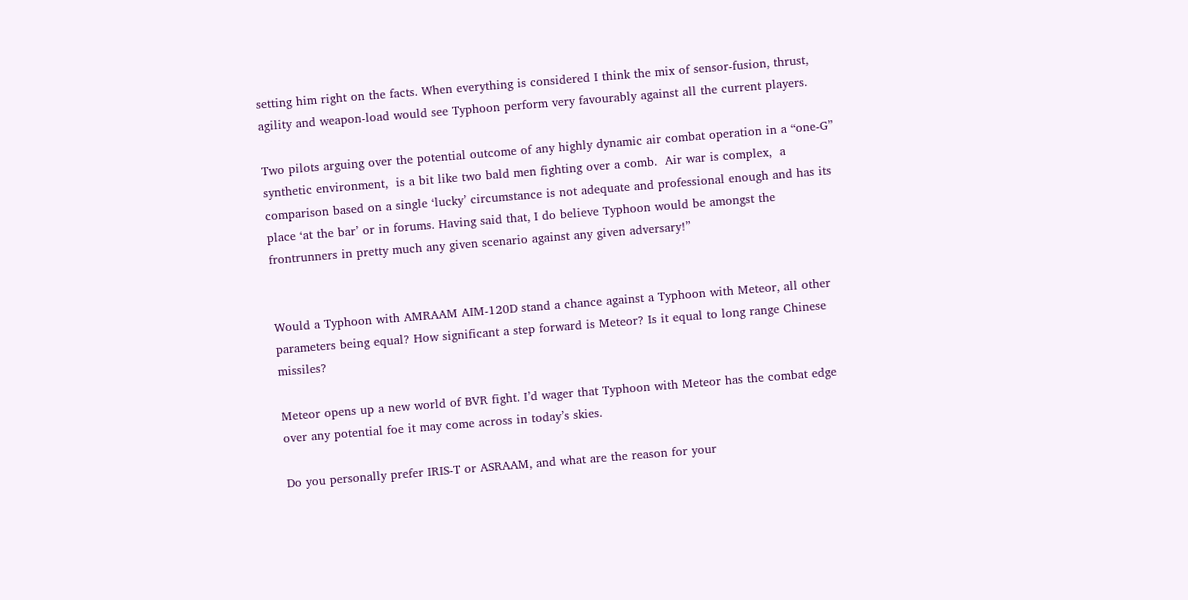setting him right on the facts. When everything is considered I think the mix of sensor-fusion, thrust, agility and weapon-load would see Typhoon perform very favourably against all the current players.

Two pilots arguing over the potential outcome of any highly dynamic air combat operation in a “one-G”  synthetic environment,  is a bit like two bald men fighting over a comb.  Air war is complex,  a comparison based on a single ‘lucky’ circumstance is not adequate and professional enough and has its place ‘at the bar’ or in forums. Having said that, I do believe Typhoon would be amongst the frontrunners in pretty much any given scenario against any given adversary!”


Would a Typhoon with AMRAAM AIM-120D stand a chance against a Typhoon with Meteor, all other parameters being equal? How significant a step forward is Meteor? Is it equal to long range Chinese missiles?

Meteor opens up a new world of BVR fight. I’d wager that Typhoon with Meteor has the combat edge over any potential foe it may come across in today’s skies.

Do you personally prefer IRIS-T or ASRAAM, and what are the reason for your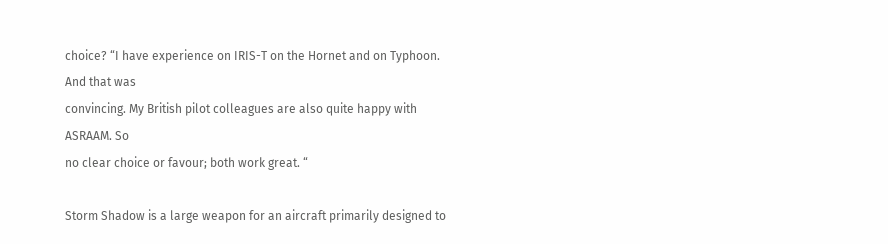choice? “I have experience on IRIS-T on the Hornet and on Typhoon. And that was
convincing. My British pilot colleagues are also quite happy with ASRAAM. So
no clear choice or favour; both work great. “

Storm Shadow is a large weapon for an aircraft primarily designed to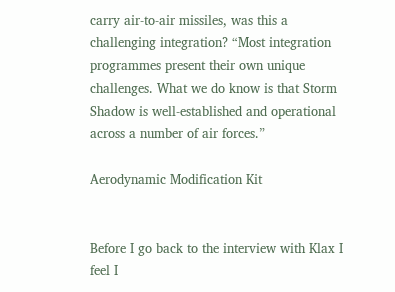carry air-to-air missiles, was this a challenging integration? “Most integration programmes present their own unique challenges. What we do know is that Storm Shadow is well-established and operational across a number of air forces.”

Aerodynamic Modification Kit


Before I go back to the interview with Klax I feel I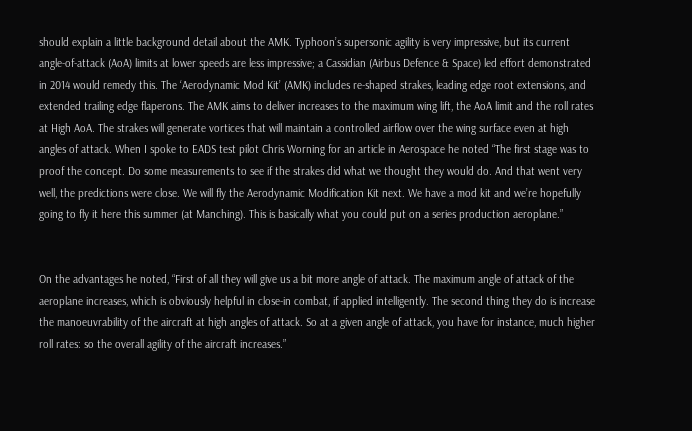should explain a little background detail about the AMK. Typhoon’s supersonic agility is very impressive, but its current angle-of-attack (AoA) limits at lower speeds are less impressive; a Cassidian (Airbus Defence & Space) led effort demonstrated in 2014 would remedy this. The ‘Aerodynamic Mod Kit’ (AMK) includes re-shaped strakes, leading edge root extensions, and extended trailing edge flaperons. The AMK aims to deliver increases to the maximum wing lift, the AoA limit and the roll rates at High AoA. The strakes will generate vortices that will maintain a controlled airflow over the wing surface even at high angles of attack. When I spoke to EADS test pilot Chris Worning for an article in Aerospace he noted “The first stage was to proof the concept. Do some measurements to see if the strakes did what we thought they would do. And that went very well, the predictions were close. We will fly the Aerodynamic Modification Kit next. We have a mod kit and we’re hopefully going to fly it here this summer (at Manching). This is basically what you could put on a series production aeroplane.”


On the advantages he noted, “First of all they will give us a bit more angle of attack. The maximum angle of attack of the aeroplane increases, which is obviously helpful in close-in combat, if applied intelligently. The second thing they do is increase the manoeuvrability of the aircraft at high angles of attack. So at a given angle of attack, you have for instance, much higher roll rates: so the overall agility of the aircraft increases.”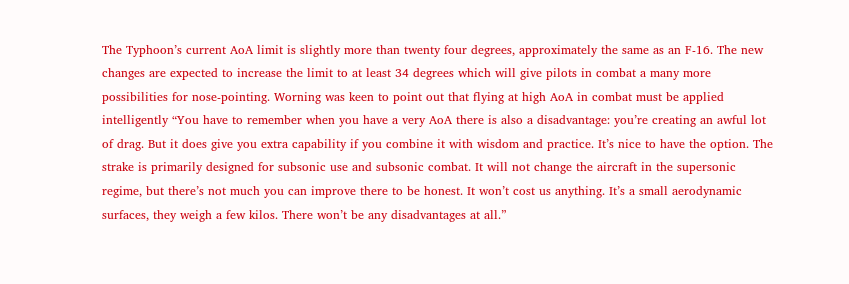The Typhoon’s current AoA limit is slightly more than twenty four degrees, approximately the same as an F-16. The new changes are expected to increase the limit to at least 34 degrees which will give pilots in combat a many more possibilities for nose-pointing. Worning was keen to point out that flying at high AoA in combat must be applied intelligently “You have to remember when you have a very AoA there is also a disadvantage: you’re creating an awful lot of drag. But it does give you extra capability if you combine it with wisdom and practice. It’s nice to have the option. The strake is primarily designed for subsonic use and subsonic combat. It will not change the aircraft in the supersonic regime, but there’s not much you can improve there to be honest. It won’t cost us anything. It’s a small aerodynamic surfaces, they weigh a few kilos. There won’t be any disadvantages at all.”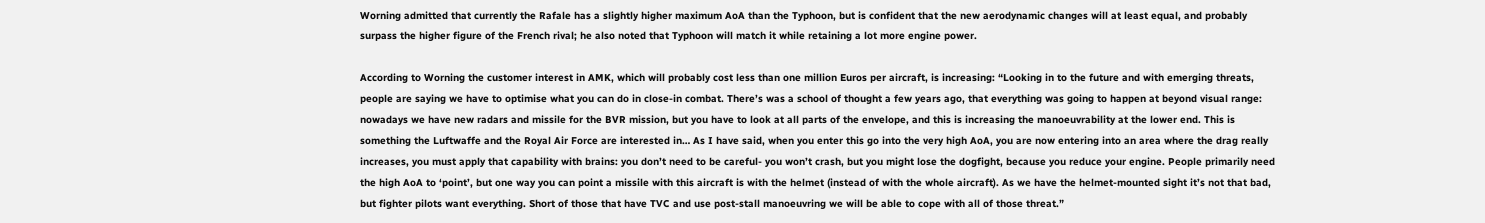Worning admitted that currently the Rafale has a slightly higher maximum AoA than the Typhoon, but is confident that the new aerodynamic changes will at least equal, and probably surpass the higher figure of the French rival; he also noted that Typhoon will match it while retaining a lot more engine power.

According to Worning the customer interest in AMK, which will probably cost less than one million Euros per aircraft, is increasing: “Looking in to the future and with emerging threats, people are saying we have to optimise what you can do in close-in combat. There’s was a school of thought a few years ago, that everything was going to happen at beyond visual range: nowadays we have new radars and missile for the BVR mission, but you have to look at all parts of the envelope, and this is increasing the manoeuvrability at the lower end. This is something the Luftwaffe and the Royal Air Force are interested in… As I have said, when you enter this go into the very high AoA, you are now entering into an area where the drag really increases, you must apply that capability with brains: you don’t need to be careful- you won’t crash, but you might lose the dogfight, because you reduce your engine. People primarily need the high AoA to ‘point’, but one way you can point a missile with this aircraft is with the helmet (instead of with the whole aircraft). As we have the helmet-mounted sight it’s not that bad, but fighter pilots want everything. Short of those that have TVC and use post-stall manoeuvring we will be able to cope with all of those threat.”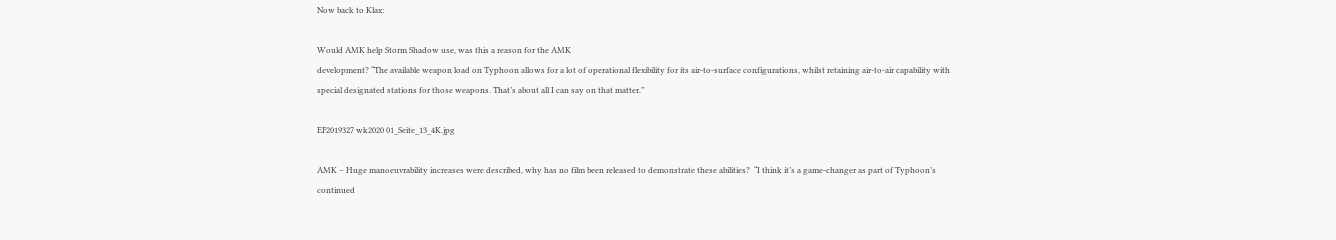Now back to Klax:

Would AMK help Storm Shadow use, was this a reason for the AMK
development? “The available weapon load on Typhoon allows for a lot of operational flexibility for its air-to-surface configurations, whilst retaining air-to-air capability with special designated stations for those weapons. That’s about all I can say on that matter.”

EF2019327 wk2020 01_Seite_13_4K.jpg

AMK – Huge manoeuvrability increases were described, why has no film been released to demonstrate these abilities?  “I think it’s a game-changer as part of Typhoon’s continued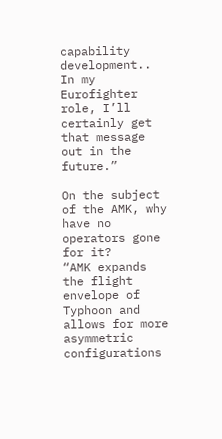capability development..  In my Eurofighter role, I’ll certainly get that message out in the future.”

On the subject of the AMK, why have no operators gone for it?
“AMK expands the flight envelope of Typhoon and allows for more asymmetric configurations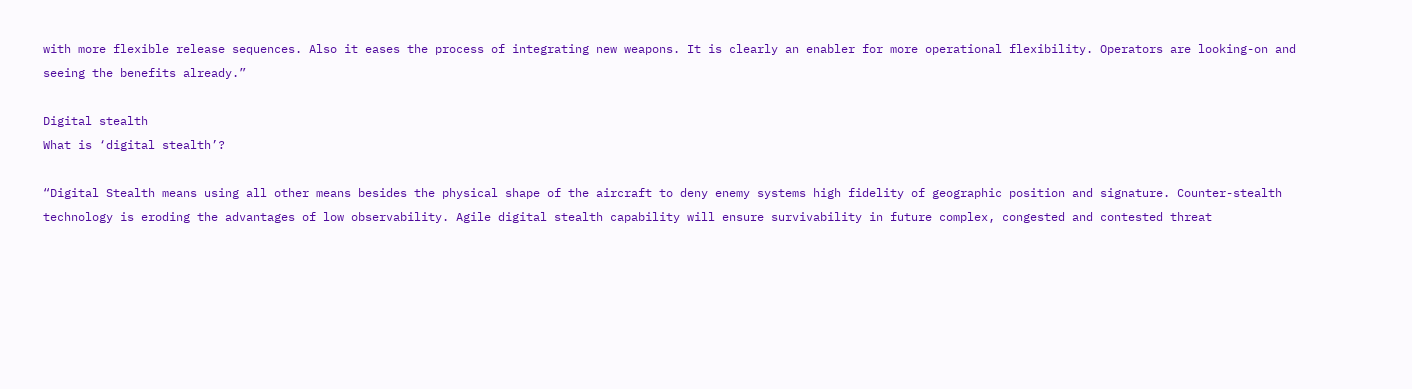with more flexible release sequences. Also it eases the process of integrating new weapons. It is clearly an enabler for more operational flexibility. Operators are looking-on and seeing the benefits already.”

Digital stealth
What is ‘digital stealth’?

“Digital Stealth means using all other means besides the physical shape of the aircraft to deny enemy systems high fidelity of geographic position and signature. Counter-stealth technology is eroding the advantages of low observability. Agile digital stealth capability will ensure survivability in future complex, congested and contested threat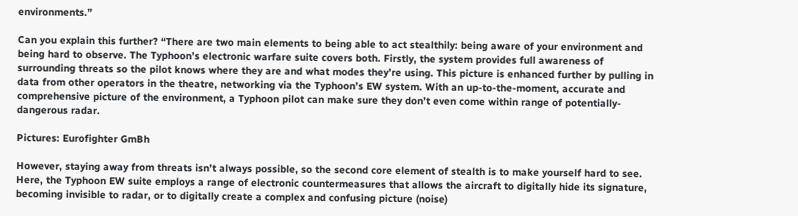environments.”

Can you explain this further? “There are two main elements to being able to act stealthily: being aware of your environment and being hard to observe. The Typhoon’s electronic warfare suite covers both. Firstly, the system provides full awareness of surrounding threats so the pilot knows where they are and what modes they’re using. This picture is enhanced further by pulling in data from other operators in the theatre, networking via the Typhoon’s EW system. With an up-to-the-moment, accurate and comprehensive picture of the environment, a Typhoon pilot can make sure they don’t even come within range of potentially-dangerous radar.

Pictures: Eurofighter GmBh

However, staying away from threats isn’t always possible, so the second core element of stealth is to make yourself hard to see. Here, the Typhoon EW suite employs a range of electronic countermeasures that allows the aircraft to digitally hide its signature, becoming invisible to radar, or to digitally create a complex and confusing picture (noise)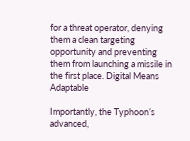for a threat operator, denying them a clean targeting opportunity and preventing them from launching a missile in the first place. Digital Means Adaptable

Importantly, the Typhoon’s advanced,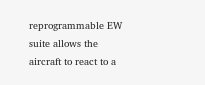reprogrammable EW suite allows the aircraft to react to a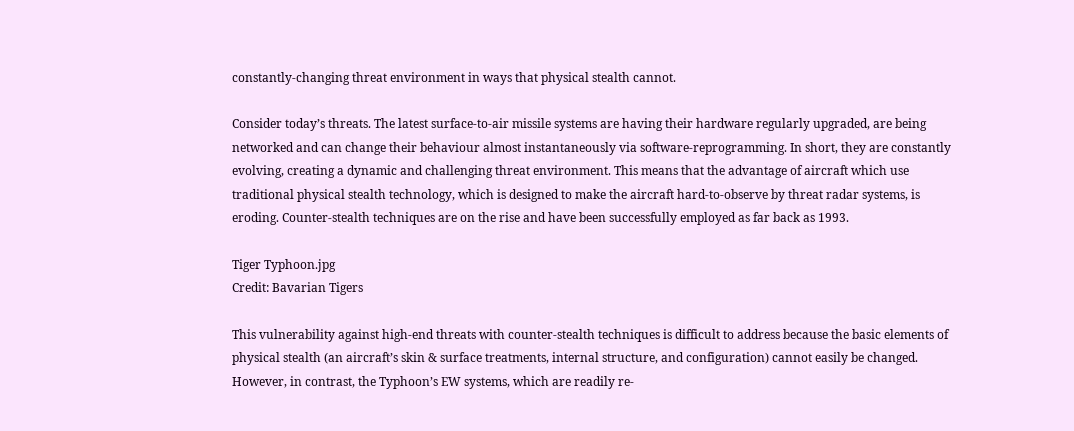constantly-changing threat environment in ways that physical stealth cannot.

Consider today’s threats. The latest surface-to-air missile systems are having their hardware regularly upgraded, are being networked and can change their behaviour almost instantaneously via software-reprogramming. In short, they are constantly evolving, creating a dynamic and challenging threat environment. This means that the advantage of aircraft which use traditional physical stealth technology, which is designed to make the aircraft hard-to-observe by threat radar systems, is eroding. Counter-stealth techniques are on the rise and have been successfully employed as far back as 1993.

Tiger Typhoon.jpg
Credit: Bavarian Tigers

This vulnerability against high-end threats with counter-stealth techniques is difficult to address because the basic elements of physical stealth (an aircraft’s skin & surface treatments, internal structure, and configuration) cannot easily be changed. However, in contrast, the Typhoon’s EW systems, which are readily re-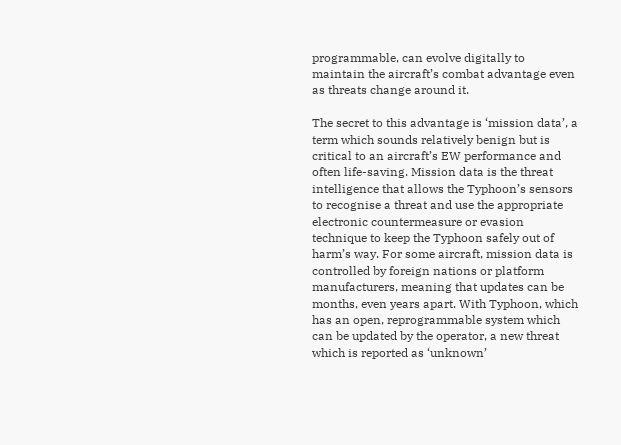programmable, can evolve digitally to maintain the aircraft’s combat advantage even as threats change around it.

The secret to this advantage is ‘mission data’, a term which sounds relatively benign but is critical to an aircraft’s EW performance and often life-saving. Mission data is the threat intelligence that allows the Typhoon’s sensors to recognise a threat and use the appropriate electronic countermeasure or evasion technique to keep the Typhoon safely out of harm’s way. For some aircraft, mission data is controlled by foreign nations or platform manufacturers, meaning that updates can be months, even years apart. With Typhoon, which has an open, reprogrammable system which can be updated by the operator, a new threat which is reported as ‘unknown’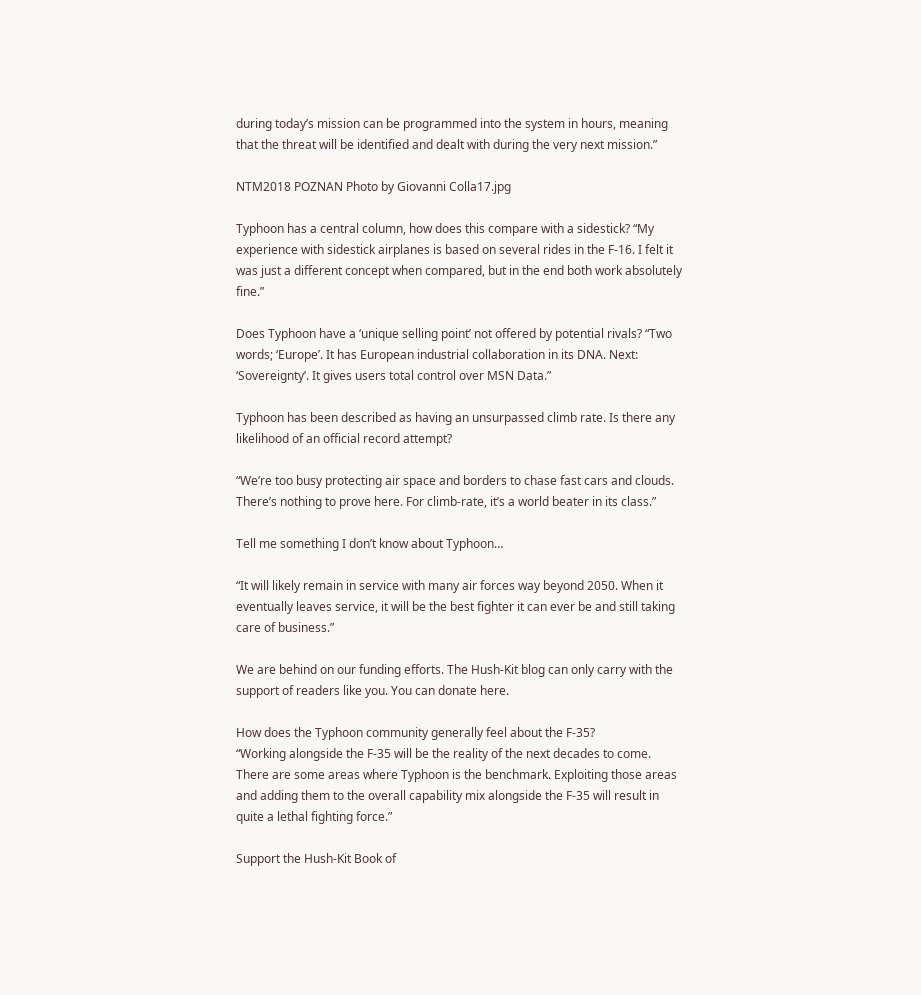during today’s mission can be programmed into the system in hours, meaning that the threat will be identified and dealt with during the very next mission.”

NTM2018 POZNAN Photo by Giovanni Colla17.jpg

Typhoon has a central column, how does this compare with a sidestick? “My experience with sidestick airplanes is based on several rides in the F-16. I felt it was just a different concept when compared, but in the end both work absolutely fine.”

Does Typhoon have a ‘unique selling point’ not offered by potential rivals? “Two words; ‘Europe’. It has European industrial collaboration in its DNA. Next: ‘Sovereignty’. It gives users total control over MSN Data.”

Typhoon has been described as having an unsurpassed climb rate. Is there any likelihood of an official record attempt?

“We’re too busy protecting air space and borders to chase fast cars and clouds. There’s nothing to prove here. For climb-rate, it’s a world beater in its class.”

Tell me something I don’t know about Typhoon…

“It will likely remain in service with many air forces way beyond 2050. When it eventually leaves service, it will be the best fighter it can ever be and still taking care of business.”

We are behind on our funding efforts. The Hush-Kit blog can only carry with the support of readers like you. You can donate here.

How does the Typhoon community generally feel about the F-35?
“Working alongside the F-35 will be the reality of the next decades to come.
There are some areas where Typhoon is the benchmark. Exploiting those areas
and adding them to the overall capability mix alongside the F-35 will result in
quite a lethal fighting force.”

Support the Hush-Kit Book of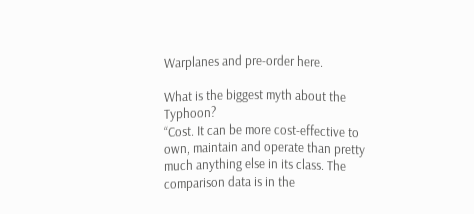Warplanes and pre-order here.

What is the biggest myth about the Typhoon?
“Cost. It can be more cost-effective to own, maintain and operate than pretty
much anything else in its class. The comparison data is in the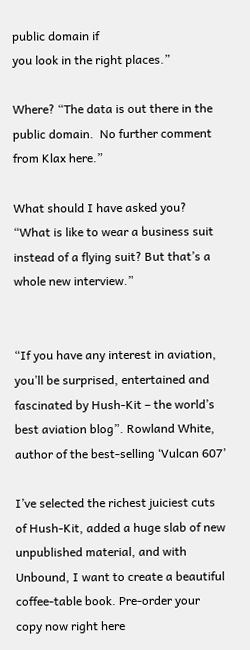public domain if
you look in the right places.”

Where? “The data is out there in the public domain.  No further comment from Klax here.”

What should I have asked you? “What is like to wear a business suit instead of a flying suit? But that’s a whole new interview.”


“If you have any interest in aviation, you’ll be surprised, entertained and fascinated by Hush-Kit – the world’s best aviation blog”. Rowland White, author of the best-selling ‘Vulcan 607’

I’ve selected the richest juiciest cuts of Hush-Kit, added a huge slab of new unpublished material, and with Unbound, I want to create a beautiful coffee-table book. Pre-order your copy now right here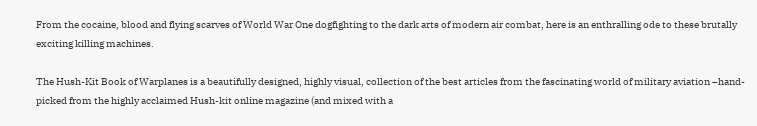From the cocaine, blood and flying scarves of World War One dogfighting to the dark arts of modern air combat, here is an enthralling ode to these brutally exciting killing machines.

The Hush-Kit Book of Warplanes is a beautifully designed, highly visual, collection of the best articles from the fascinating world of military aviation –hand-picked from the highly acclaimed Hush-kit online magazine (and mixed with a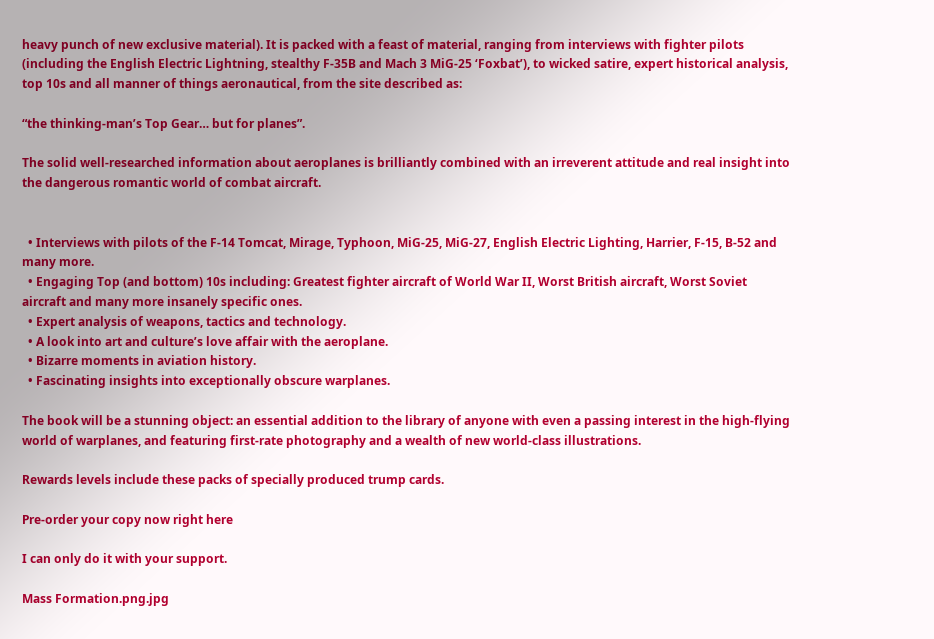heavy punch of new exclusive material). It is packed with a feast of material, ranging from interviews with fighter pilots (including the English Electric Lightning, stealthy F-35B and Mach 3 MiG-25 ‘Foxbat’), to wicked satire, expert historical analysis, top 10s and all manner of things aeronautical, from the site described as:

“the thinking-man’s Top Gear… but for planes”.

The solid well-researched information about aeroplanes is brilliantly combined with an irreverent attitude and real insight into the dangerous romantic world of combat aircraft.


  • Interviews with pilots of the F-14 Tomcat, Mirage, Typhoon, MiG-25, MiG-27, English Electric Lighting, Harrier, F-15, B-52 and many more.
  • Engaging Top (and bottom) 10s including: Greatest fighter aircraft of World War II, Worst British aircraft, Worst Soviet aircraft and many more insanely specific ones.
  • Expert analysis of weapons, tactics and technology.
  • A look into art and culture’s love affair with the aeroplane.
  • Bizarre moments in aviation history.
  • Fascinating insights into exceptionally obscure warplanes.

The book will be a stunning object: an essential addition to the library of anyone with even a passing interest in the high-flying world of warplanes, and featuring first-rate photography and a wealth of new world-class illustrations.

Rewards levels include these packs of specially produced trump cards.

Pre-order your copy now right here

I can only do it with your support.

Mass Formation.png.jpg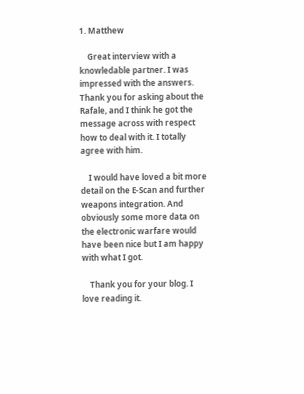1. Matthew

    Great interview with a knowledable partner. I was impressed with the answers. Thank you for asking about the Rafale, and I think he got the message across with respect how to deal with it. I totally agree with him.

    I would have loved a bit more detail on the E-Scan and further weapons integration. And obviously some more data on the electronic warfare would have been nice but I am happy with what I got.

    Thank you for your blog. I love reading it.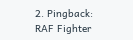2. Pingback: RAF Fighter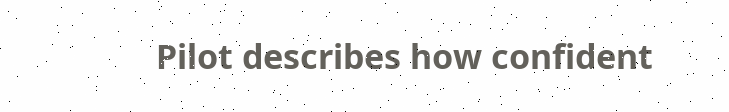Pilot describes how confident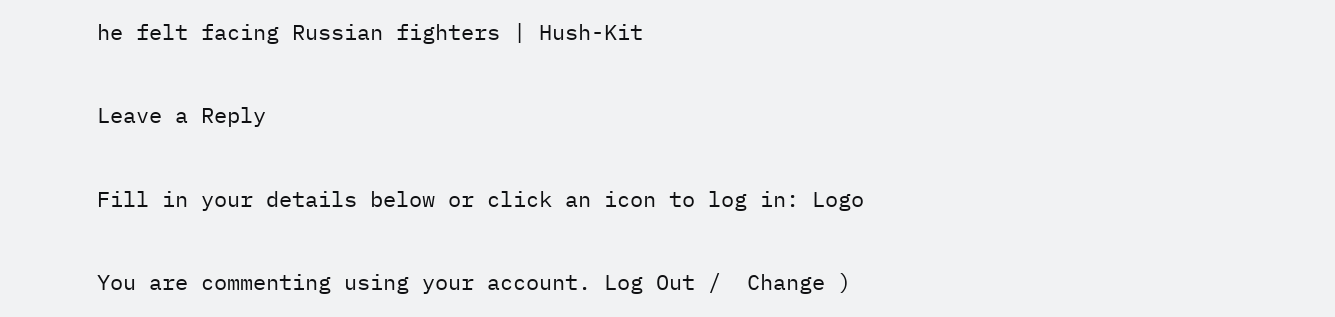he felt facing Russian fighters | Hush-Kit

Leave a Reply

Fill in your details below or click an icon to log in: Logo

You are commenting using your account. Log Out /  Change )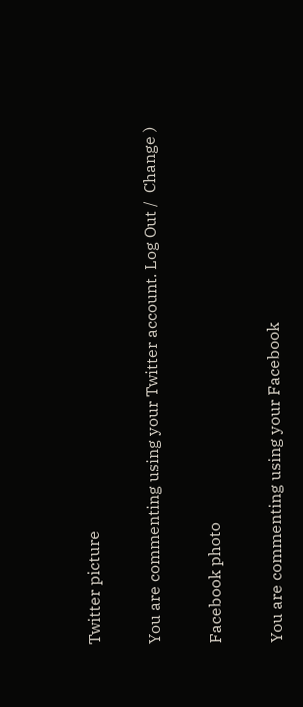Twitter picture

You are commenting using your Twitter account. Log Out /  Change )

Facebook photo

You are commenting using your Facebook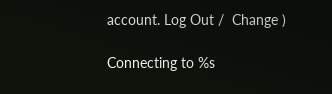account. Log Out /  Change )

Connecting to %s